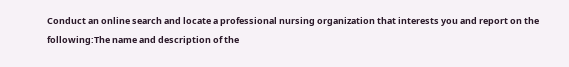Conduct an online search and locate a professional nursing organization that interests you and report on the following:The name and description of the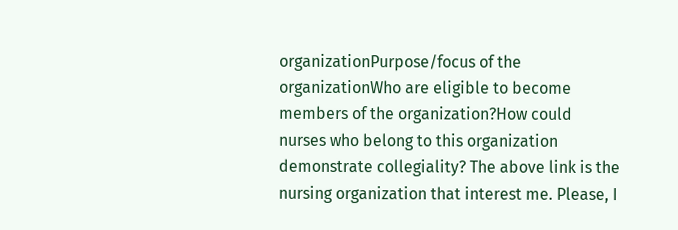organizationPurpose/focus of the organizationWho are eligible to become members of the organization?How could nurses who belong to this organization demonstrate collegiality? The above link is the nursing organization that interest me. Please, I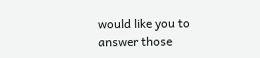would like you to answer those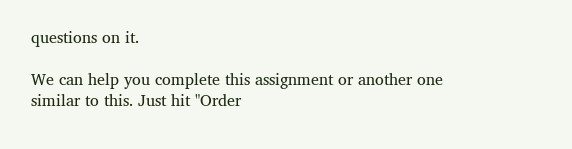questions on it.

We can help you complete this assignment or another one similar to this. Just hit "Order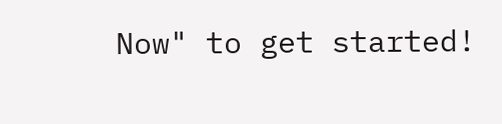Now" to get started!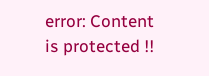error: Content is protected !!